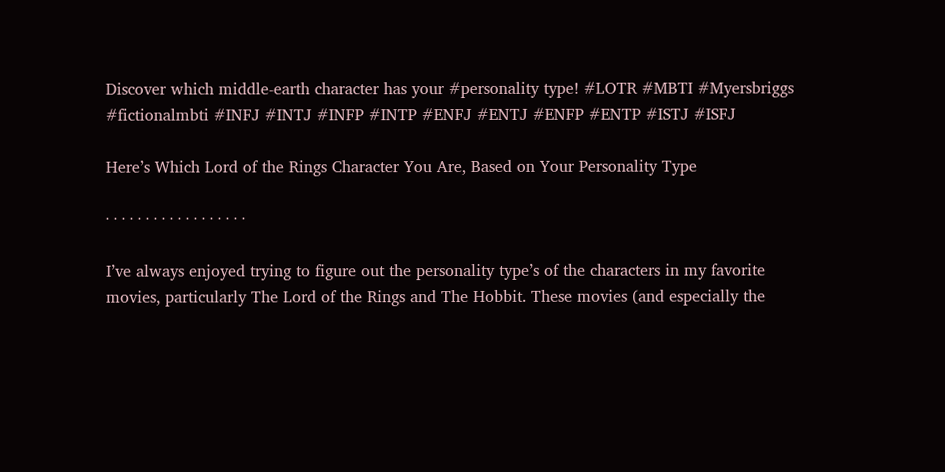Discover which middle-earth character has your #personality type! #LOTR #MBTI #Myersbriggs #fictionalmbti #INFJ #INTJ #INFP #INTP #ENFJ #ENTJ #ENFP #ENTP #ISTJ #ISFJ

Here’s Which Lord of the Rings Character You Are, Based on Your Personality Type

· · · · · · · · · · · · · · · · · ·

I’ve always enjoyed trying to figure out the personality type’s of the characters in my favorite movies, particularly The Lord of the Rings and The Hobbit. These movies (and especially the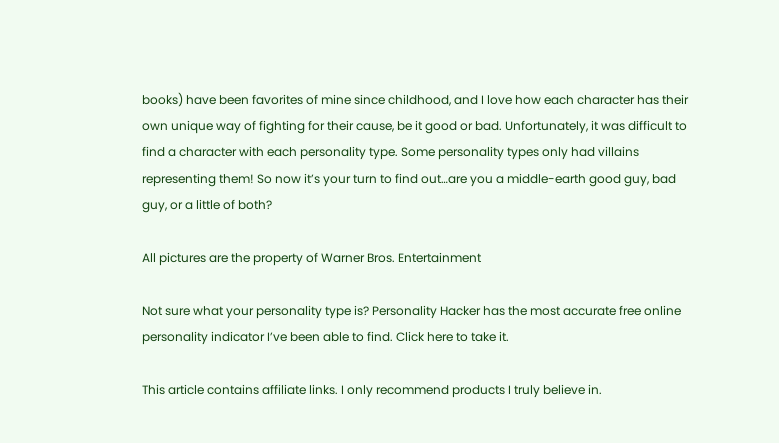books) have been favorites of mine since childhood, and I love how each character has their own unique way of fighting for their cause, be it good or bad. Unfortunately, it was difficult to find a character with each personality type. Some personality types only had villains representing them! So now it’s your turn to find out…are you a middle-earth good guy, bad guy, or a little of both?

All pictures are the property of Warner Bros. Entertainment

Not sure what your personality type is? Personality Hacker has the most accurate free online personality indicator I’ve been able to find. Click here to take it.

This article contains affiliate links. I only recommend products I truly believe in.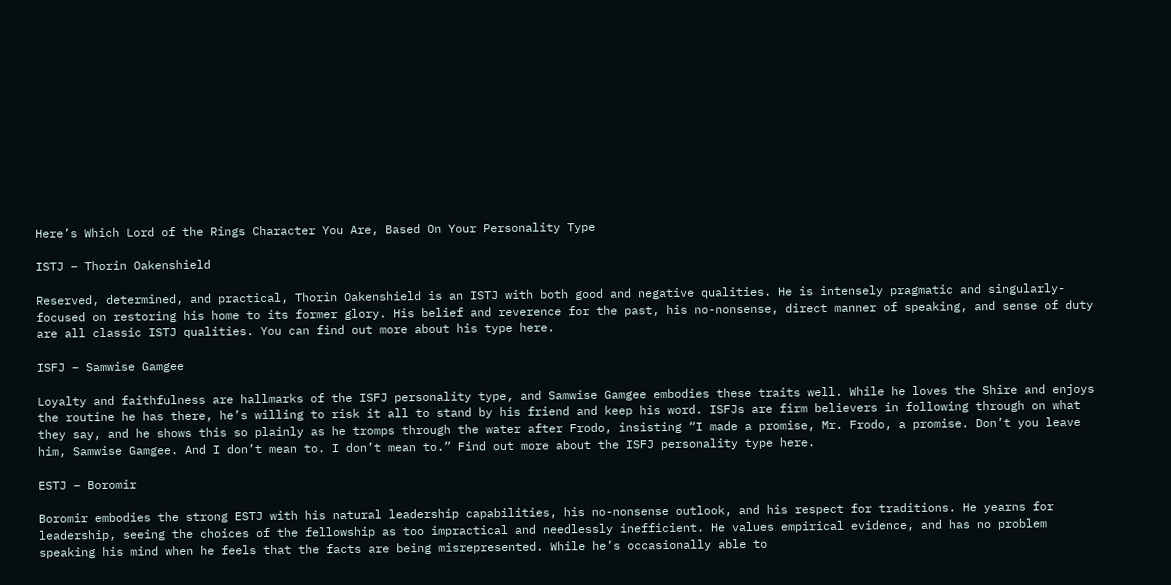Here’s Which Lord of the Rings Character You Are, Based On Your Personality Type

ISTJ – Thorin Oakenshield

Reserved, determined, and practical, Thorin Oakenshield is an ISTJ with both good and negative qualities. He is intensely pragmatic and singularly-focused on restoring his home to its former glory. His belief and reverence for the past, his no-nonsense, direct manner of speaking, and sense of duty are all classic ISTJ qualities. You can find out more about his type here.

ISFJ – Samwise Gamgee

Loyalty and faithfulness are hallmarks of the ISFJ personality type, and Samwise Gamgee embodies these traits well. While he loves the Shire and enjoys the routine he has there, he’s willing to risk it all to stand by his friend and keep his word. ISFJs are firm believers in following through on what they say, and he shows this so plainly as he tromps through the water after Frodo, insisting “I made a promise, Mr. Frodo, a promise. Don’t you leave him, Samwise Gamgee. And I don’t mean to. I don’t mean to.” Find out more about the ISFJ personality type here.

ESTJ – Boromir

Boromir embodies the strong ESTJ with his natural leadership capabilities, his no-nonsense outlook, and his respect for traditions. He yearns for leadership, seeing the choices of the fellowship as too impractical and needlessly inefficient. He values empirical evidence, and has no problem speaking his mind when he feels that the facts are being misrepresented. While he’s occasionally able to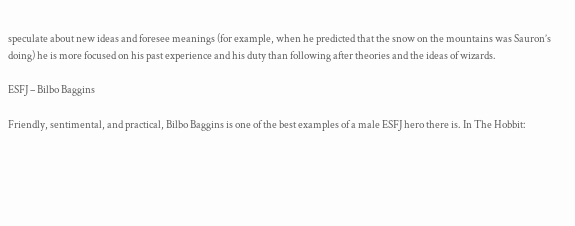speculate about new ideas and foresee meanings (for example, when he predicted that the snow on the mountains was Sauron’s doing) he is more focused on his past experience and his duty than following after theories and the ideas of wizards.

ESFJ – Bilbo Baggins

Friendly, sentimental, and practical, Bilbo Baggins is one of the best examples of a male ESFJ hero there is. In The Hobbit: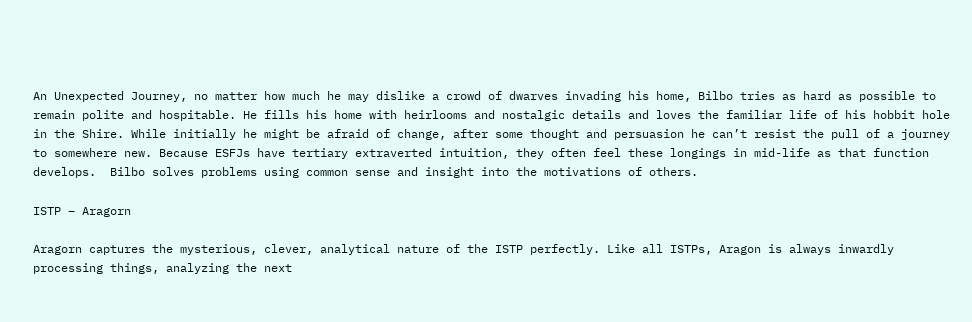An Unexpected Journey, no matter how much he may dislike a crowd of dwarves invading his home, Bilbo tries as hard as possible to remain polite and hospitable. He fills his home with heirlooms and nostalgic details and loves the familiar life of his hobbit hole in the Shire. While initially he might be afraid of change, after some thought and persuasion he can’t resist the pull of a journey to somewhere new. Because ESFJs have tertiary extraverted intuition, they often feel these longings in mid-life as that function develops.  Bilbo solves problems using common sense and insight into the motivations of others.

ISTP – Aragorn

Aragorn captures the mysterious, clever, analytical nature of the ISTP perfectly. Like all ISTPs, Aragon is always inwardly processing things, analyzing the next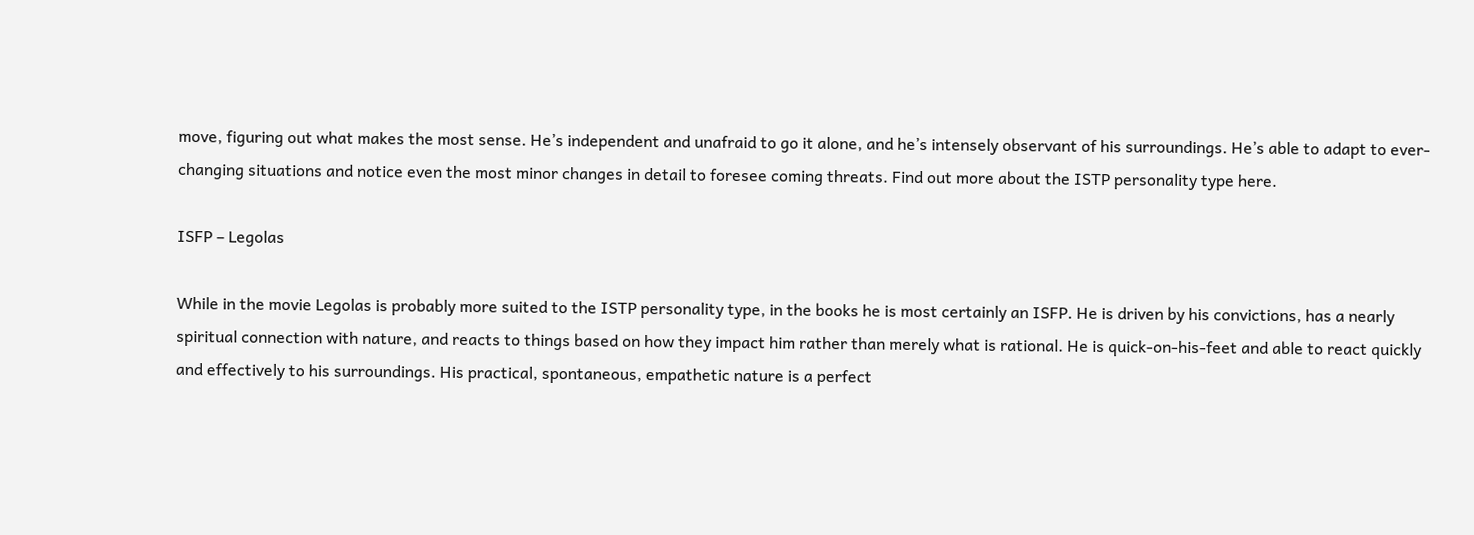move, figuring out what makes the most sense. He’s independent and unafraid to go it alone, and he’s intensely observant of his surroundings. He’s able to adapt to ever-changing situations and notice even the most minor changes in detail to foresee coming threats. Find out more about the ISTP personality type here.

ISFP – Legolas

While in the movie Legolas is probably more suited to the ISTP personality type, in the books he is most certainly an ISFP. He is driven by his convictions, has a nearly spiritual connection with nature, and reacts to things based on how they impact him rather than merely what is rational. He is quick-on-his-feet and able to react quickly and effectively to his surroundings. His practical, spontaneous, empathetic nature is a perfect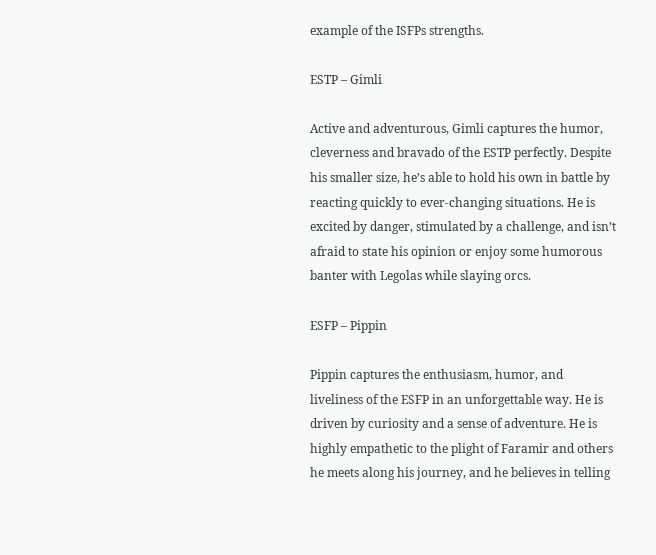example of the ISFPs strengths.

ESTP – Gimli

Active and adventurous, Gimli captures the humor, cleverness and bravado of the ESTP perfectly. Despite his smaller size, he’s able to hold his own in battle by reacting quickly to ever-changing situations. He is excited by danger, stimulated by a challenge, and isn’t afraid to state his opinion or enjoy some humorous banter with Legolas while slaying orcs.

ESFP – Pippin

Pippin captures the enthusiasm, humor, and liveliness of the ESFP in an unforgettable way. He is driven by curiosity and a sense of adventure. He is highly empathetic to the plight of Faramir and others he meets along his journey, and he believes in telling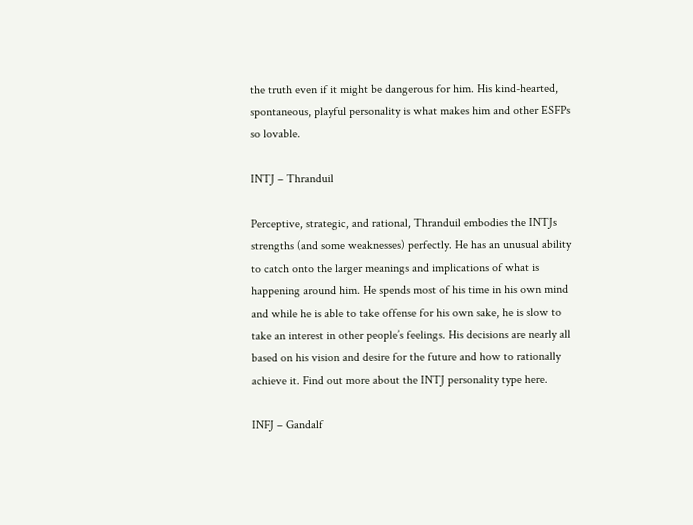the truth even if it might be dangerous for him. His kind-hearted, spontaneous, playful personality is what makes him and other ESFPs so lovable.

INTJ – Thranduil

Perceptive, strategic, and rational, Thranduil embodies the INTJs strengths (and some weaknesses) perfectly. He has an unusual ability to catch onto the larger meanings and implications of what is happening around him. He spends most of his time in his own mind and while he is able to take offense for his own sake, he is slow to take an interest in other people’s feelings. His decisions are nearly all based on his vision and desire for the future and how to rationally achieve it. Find out more about the INTJ personality type here.

INFJ – Gandalf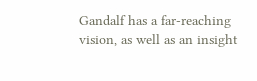Gandalf has a far-reaching vision, as well as an insight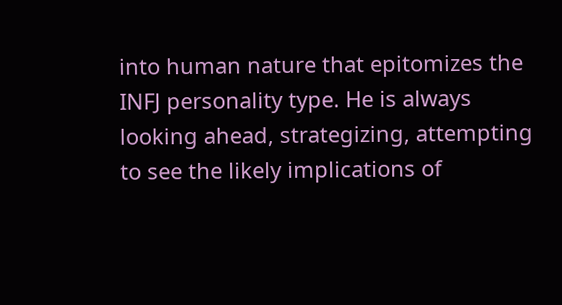into human nature that epitomizes the INFJ personality type. He is always looking ahead, strategizing, attempting to see the likely implications of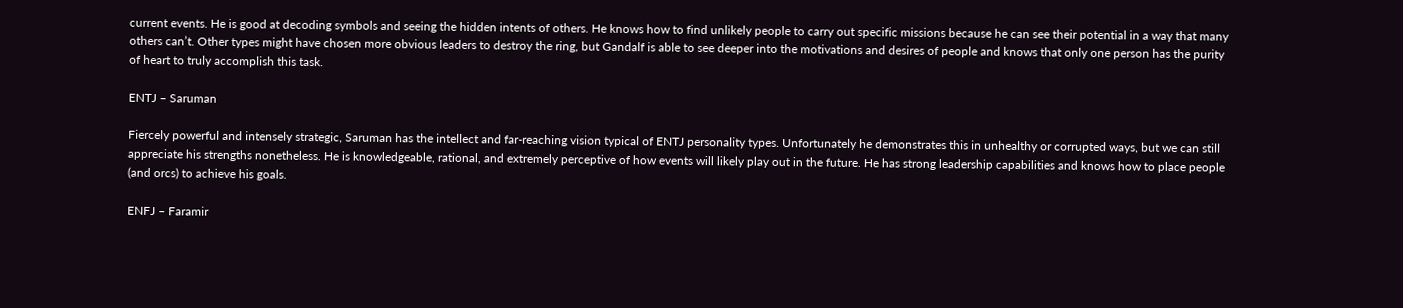current events. He is good at decoding symbols and seeing the hidden intents of others. He knows how to find unlikely people to carry out specific missions because he can see their potential in a way that many others can’t. Other types might have chosen more obvious leaders to destroy the ring, but Gandalf is able to see deeper into the motivations and desires of people and knows that only one person has the purity of heart to truly accomplish this task.

ENTJ – Saruman

Fiercely powerful and intensely strategic, Saruman has the intellect and far-reaching vision typical of ENTJ personality types. Unfortunately he demonstrates this in unhealthy or corrupted ways, but we can still appreciate his strengths nonetheless. He is knowledgeable, rational, and extremely perceptive of how events will likely play out in the future. He has strong leadership capabilities and knows how to place people (and orcs) to achieve his goals.

ENFJ – Faramir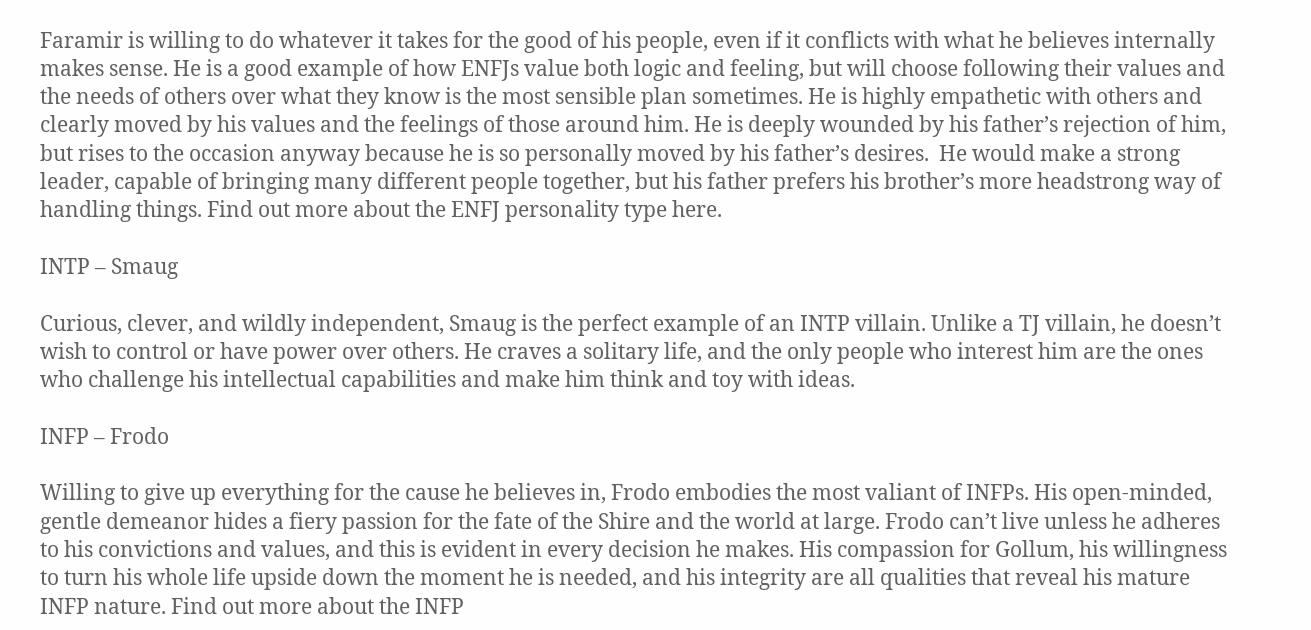Faramir is willing to do whatever it takes for the good of his people, even if it conflicts with what he believes internally makes sense. He is a good example of how ENFJs value both logic and feeling, but will choose following their values and the needs of others over what they know is the most sensible plan sometimes. He is highly empathetic with others and clearly moved by his values and the feelings of those around him. He is deeply wounded by his father’s rejection of him, but rises to the occasion anyway because he is so personally moved by his father’s desires.  He would make a strong leader, capable of bringing many different people together, but his father prefers his brother’s more headstrong way of handling things. Find out more about the ENFJ personality type here.

INTP – Smaug

Curious, clever, and wildly independent, Smaug is the perfect example of an INTP villain. Unlike a TJ villain, he doesn’t wish to control or have power over others. He craves a solitary life, and the only people who interest him are the ones who challenge his intellectual capabilities and make him think and toy with ideas.

INFP – Frodo

Willing to give up everything for the cause he believes in, Frodo embodies the most valiant of INFPs. His open-minded, gentle demeanor hides a fiery passion for the fate of the Shire and the world at large. Frodo can’t live unless he adheres to his convictions and values, and this is evident in every decision he makes. His compassion for Gollum, his willingness to turn his whole life upside down the moment he is needed, and his integrity are all qualities that reveal his mature INFP nature. Find out more about the INFP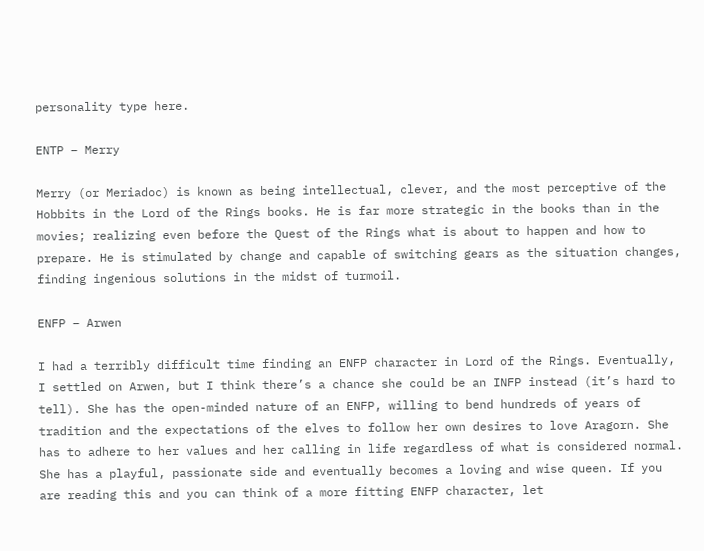personality type here.

ENTP – Merry

Merry (or Meriadoc) is known as being intellectual, clever, and the most perceptive of the Hobbits in the Lord of the Rings books. He is far more strategic in the books than in the movies; realizing even before the Quest of the Rings what is about to happen and how to prepare. He is stimulated by change and capable of switching gears as the situation changes, finding ingenious solutions in the midst of turmoil.

ENFP – Arwen

I had a terribly difficult time finding an ENFP character in Lord of the Rings. Eventually, I settled on Arwen, but I think there’s a chance she could be an INFP instead (it’s hard to tell). She has the open-minded nature of an ENFP, willing to bend hundreds of years of tradition and the expectations of the elves to follow her own desires to love Aragorn. She has to adhere to her values and her calling in life regardless of what is considered normal. She has a playful, passionate side and eventually becomes a loving and wise queen. If you are reading this and you can think of a more fitting ENFP character, let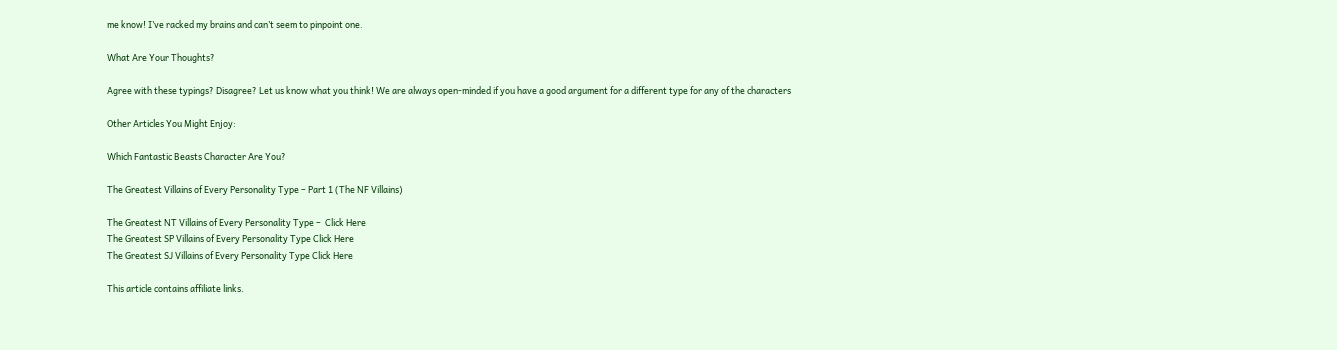me know! I’ve racked my brains and can’t seem to pinpoint one.

What Are Your Thoughts?

Agree with these typings? Disagree? Let us know what you think! We are always open-minded if you have a good argument for a different type for any of the characters

Other Articles You Might Enjoy:

Which Fantastic Beasts Character Are You?

The Greatest Villains of Every Personality Type – Part 1 (The NF Villains)

The Greatest NT Villains of Every Personality Type –  Click Here
The Greatest SP Villains of Every Personality Type Click Here
The Greatest SJ Villains of Every Personality Type Click Here

This article contains affiliate links.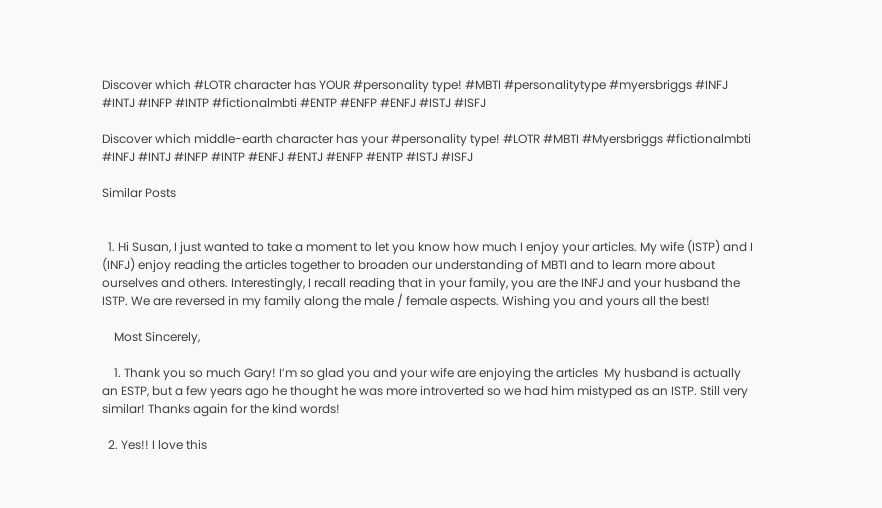Discover which #LOTR character has YOUR #personality type! #MBTI #personalitytype #myersbriggs #INFJ #INTJ #INFP #INTP #fictionalmbti #ENTP #ENFP #ENFJ #ISTJ #ISFJ

Discover which middle-earth character has your #personality type! #LOTR #MBTI #Myersbriggs #fictionalmbti #INFJ #INTJ #INFP #INTP #ENFJ #ENTJ #ENFP #ENTP #ISTJ #ISFJ

Similar Posts


  1. Hi Susan, I just wanted to take a moment to let you know how much I enjoy your articles. My wife (ISTP) and I (INFJ) enjoy reading the articles together to broaden our understanding of MBTI and to learn more about ourselves and others. Interestingly, I recall reading that in your family, you are the INFJ and your husband the ISTP. We are reversed in my family along the male / female aspects. Wishing you and yours all the best!

    Most Sincerely,

    1. Thank you so much Gary! I’m so glad you and your wife are enjoying the articles  My husband is actually an ESTP, but a few years ago he thought he was more introverted so we had him mistyped as an ISTP. Still very similar! Thanks again for the kind words!

  2. Yes!! I love this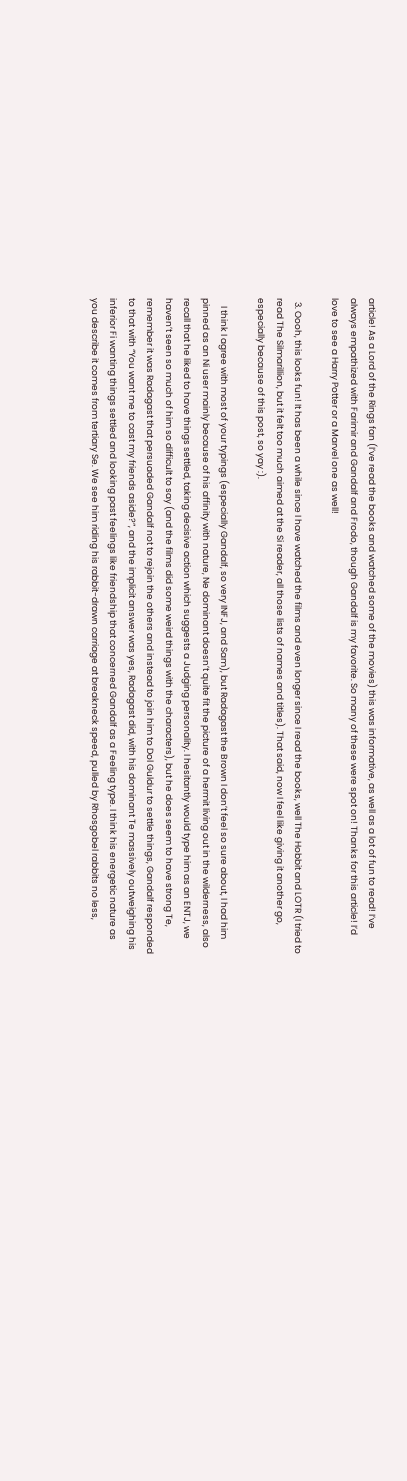article! As a Lord of the Rings fan (I’ve read the books and watched some of the movies) this was informative, as well as a lot of fun to read! I’ve always empathized with Farimir and Gandalf and Frodo, though Gandalf is my favorite. So many of these were spot on! Thanks for this article! I’d love to see a Harry Potter or a Marvel one as well!

  3. Oooh, this looks fun! It has been a while since I have watched the films and even longer since I read the books, well The Hobbit and LOTR (I tried to read The Silmarillion, but it felt too much aimed at the Si reader, all those lists of names and titles). That said, now I feel like giving it another go, especially because of this post, so yay :).

    I think I agree with most of your typings (especially Gandalf, so very INFJ, and Sam), but Radagast the Brown I don’t feel so sure about, I had him pinned as an Ni user mainly because of his affinity with nature, Ne dominant doesn’t quite fit the picture of a hermit living out in the wilderness, also recall that he liked to have things settled, taking decisive action which suggests a Judging personality. I hesitantly would type him as an ENTJ, we haven’t seen so much of him so difficult to say (and the films did some weird things with the characters), but he does seem to have strong Te, remember it was Radagast that persuaded Gandalf not to rejoin the others and instead to join him to Dol Guldur to settle things, Gandalf responded to that with “You want me to cast my friends aside?”, and the implicit answer was yes, Radagast did, with his dominant Te massively outweighing his inferior Fi wanting things settled and looking past feelings like friendship that concerned Gandalf as a Feeling type. I think his energetic nature as you describe it comes from tertiary Se. We see him riding his rabbit-drawn carriage at breakneck speed, pulled by Rhosgobel rabbits no less,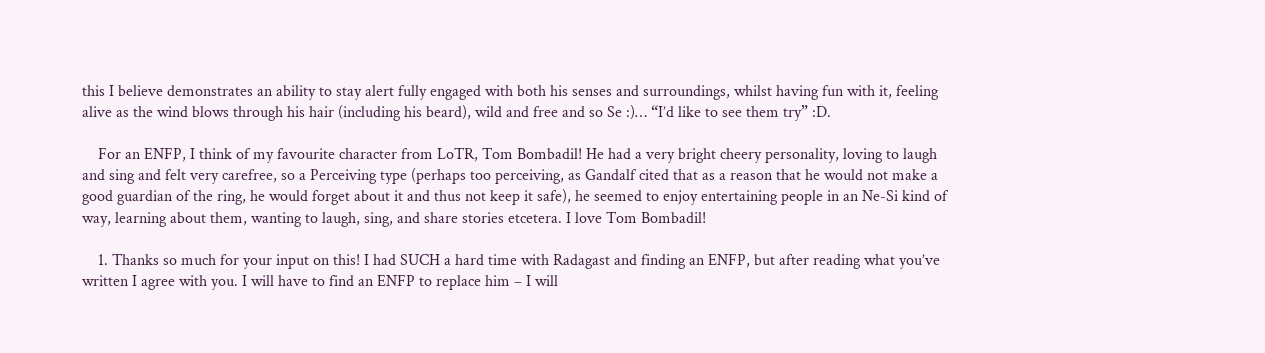this I believe demonstrates an ability to stay alert fully engaged with both his senses and surroundings, whilst having fun with it, feeling alive as the wind blows through his hair (including his beard), wild and free and so Se :)… “I’d like to see them try” :D.

    For an ENFP, I think of my favourite character from LoTR, Tom Bombadil! He had a very bright cheery personality, loving to laugh and sing and felt very carefree, so a Perceiving type (perhaps too perceiving, as Gandalf cited that as a reason that he would not make a good guardian of the ring, he would forget about it and thus not keep it safe), he seemed to enjoy entertaining people in an Ne-Si kind of way, learning about them, wanting to laugh, sing, and share stories etcetera. I love Tom Bombadil!

    1. Thanks so much for your input on this! I had SUCH a hard time with Radagast and finding an ENFP, but after reading what you’ve written I agree with you. I will have to find an ENFP to replace him – I will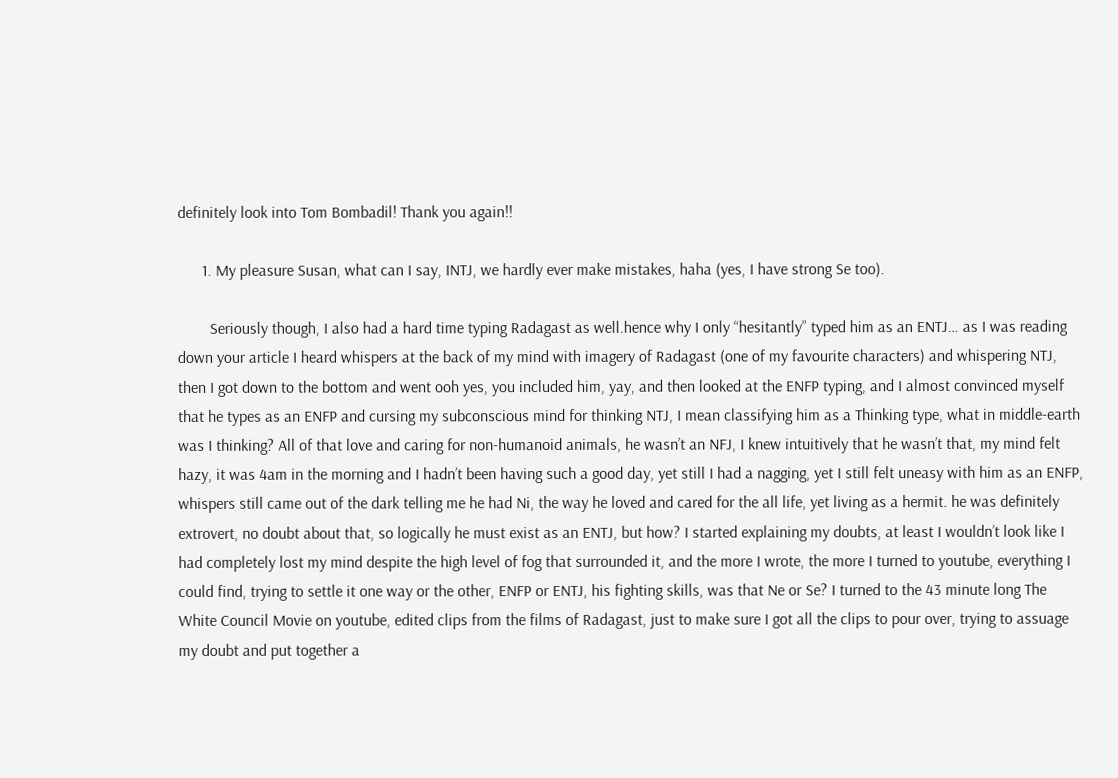definitely look into Tom Bombadil! Thank you again!!

      1. My pleasure Susan, what can I say, INTJ, we hardly ever make mistakes, haha (yes, I have strong Se too).

        Seriously though, I also had a hard time typing Radagast as well.hence why I only “hesitantly” typed him as an ENTJ… as I was reading down your article I heard whispers at the back of my mind with imagery of Radagast (one of my favourite characters) and whispering NTJ, then I got down to the bottom and went ooh yes, you included him, yay, and then looked at the ENFP typing, and I almost convinced myself that he types as an ENFP and cursing my subconscious mind for thinking NTJ, I mean classifying him as a Thinking type, what in middle-earth was I thinking? All of that love and caring for non-humanoid animals, he wasn’t an NFJ, I knew intuitively that he wasn’t that, my mind felt hazy, it was 4am in the morning and I hadn’t been having such a good day, yet still I had a nagging, yet I still felt uneasy with him as an ENFP, whispers still came out of the dark telling me he had Ni, the way he loved and cared for the all life, yet living as a hermit. he was definitely extrovert, no doubt about that, so logically he must exist as an ENTJ, but how? I started explaining my doubts, at least I wouldn’t look like I had completely lost my mind despite the high level of fog that surrounded it, and the more I wrote, the more I turned to youtube, everything I could find, trying to settle it one way or the other, ENFP or ENTJ, his fighting skills, was that Ne or Se? I turned to the 43 minute long The White Council Movie on youtube, edited clips from the films of Radagast, just to make sure I got all the clips to pour over, trying to assuage my doubt and put together a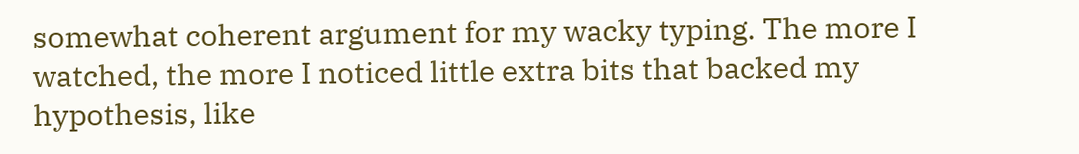somewhat coherent argument for my wacky typing. The more I watched, the more I noticed little extra bits that backed my hypothesis, like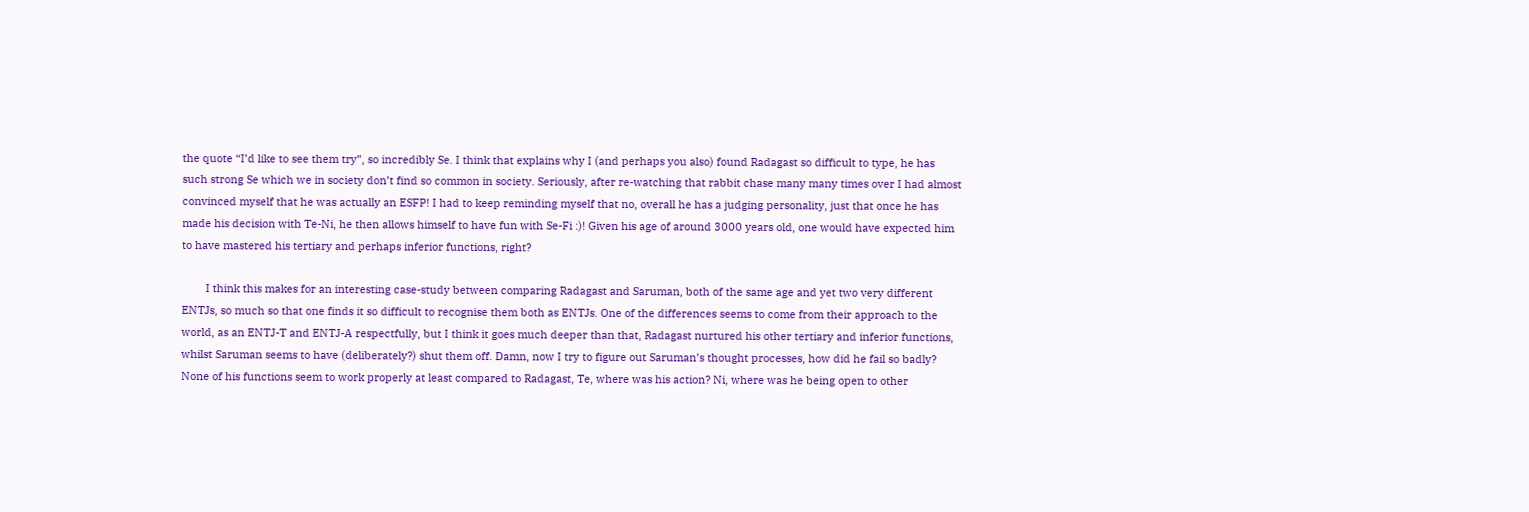the quote “I’d like to see them try”, so incredibly Se. I think that explains why I (and perhaps you also) found Radagast so difficult to type, he has such strong Se which we in society don’t find so common in society. Seriously, after re-watching that rabbit chase many many times over I had almost convinced myself that he was actually an ESFP! I had to keep reminding myself that no, overall he has a judging personality, just that once he has made his decision with Te-Ni, he then allows himself to have fun with Se-Fi :)! Given his age of around 3000 years old, one would have expected him to have mastered his tertiary and perhaps inferior functions, right?

        I think this makes for an interesting case-study between comparing Radagast and Saruman, both of the same age and yet two very different ENTJs, so much so that one finds it so difficult to recognise them both as ENTJs. One of the differences seems to come from their approach to the world, as an ENTJ-T and ENTJ-A respectfully, but I think it goes much deeper than that, Radagast nurtured his other tertiary and inferior functions, whilst Saruman seems to have (deliberately?) shut them off. Damn, now I try to figure out Saruman’s thought processes, how did he fail so badly? None of his functions seem to work properly at least compared to Radagast, Te, where was his action? Ni, where was he being open to other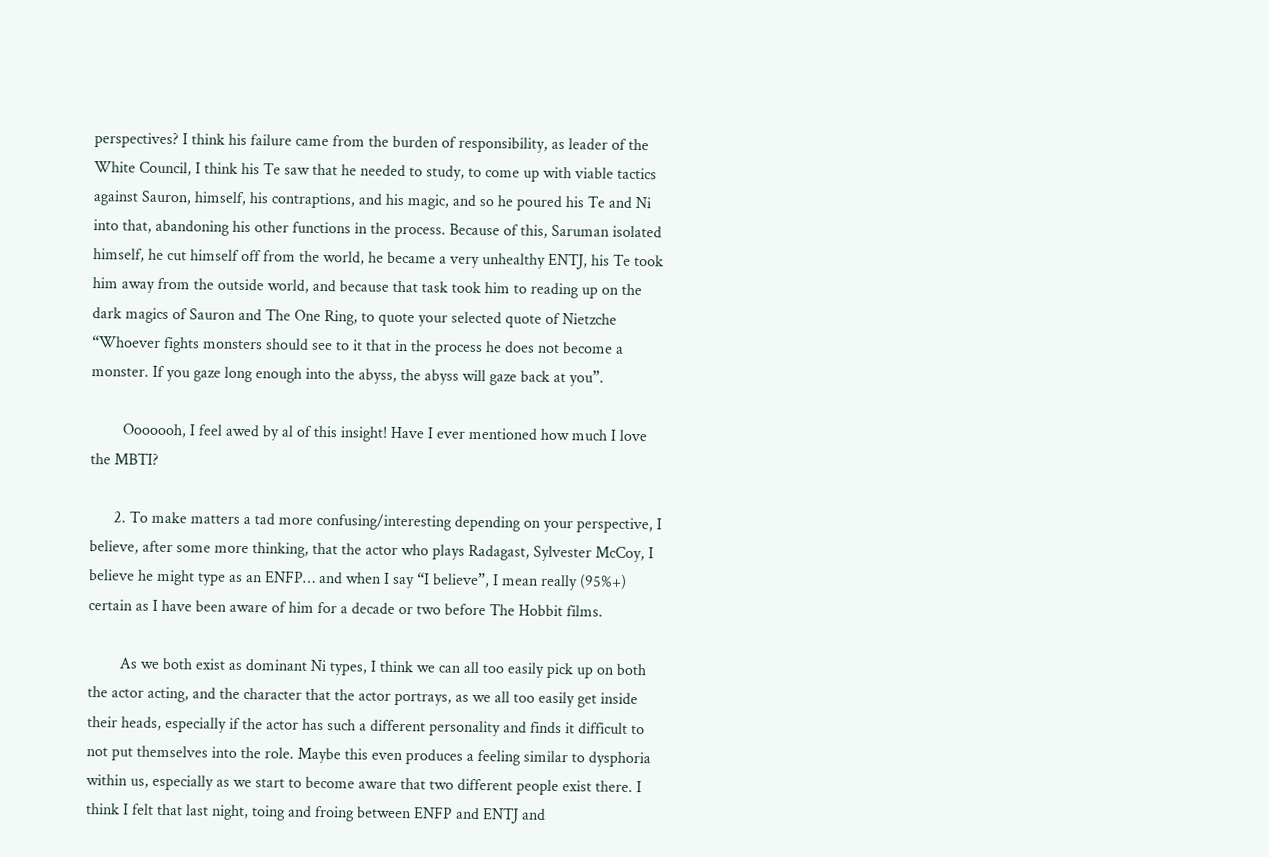perspectives? I think his failure came from the burden of responsibility, as leader of the White Council, I think his Te saw that he needed to study, to come up with viable tactics against Sauron, himself, his contraptions, and his magic, and so he poured his Te and Ni into that, abandoning his other functions in the process. Because of this, Saruman isolated himself, he cut himself off from the world, he became a very unhealthy ENTJ, his Te took him away from the outside world, and because that task took him to reading up on the dark magics of Sauron and The One Ring, to quote your selected quote of Nietzche “Whoever fights monsters should see to it that in the process he does not become a monster. If you gaze long enough into the abyss, the abyss will gaze back at you”.

        Ooooooh, I feel awed by al of this insight! Have I ever mentioned how much I love the MBTI?

      2. To make matters a tad more confusing/interesting depending on your perspective, I believe, after some more thinking, that the actor who plays Radagast, Sylvester McCoy, I believe he might type as an ENFP… and when I say “I believe”, I mean really (95%+) certain as I have been aware of him for a decade or two before The Hobbit films.

        As we both exist as dominant Ni types, I think we can all too easily pick up on both the actor acting, and the character that the actor portrays, as we all too easily get inside their heads, especially if the actor has such a different personality and finds it difficult to not put themselves into the role. Maybe this even produces a feeling similar to dysphoria within us, especially as we start to become aware that two different people exist there. I think I felt that last night, toing and froing between ENFP and ENTJ and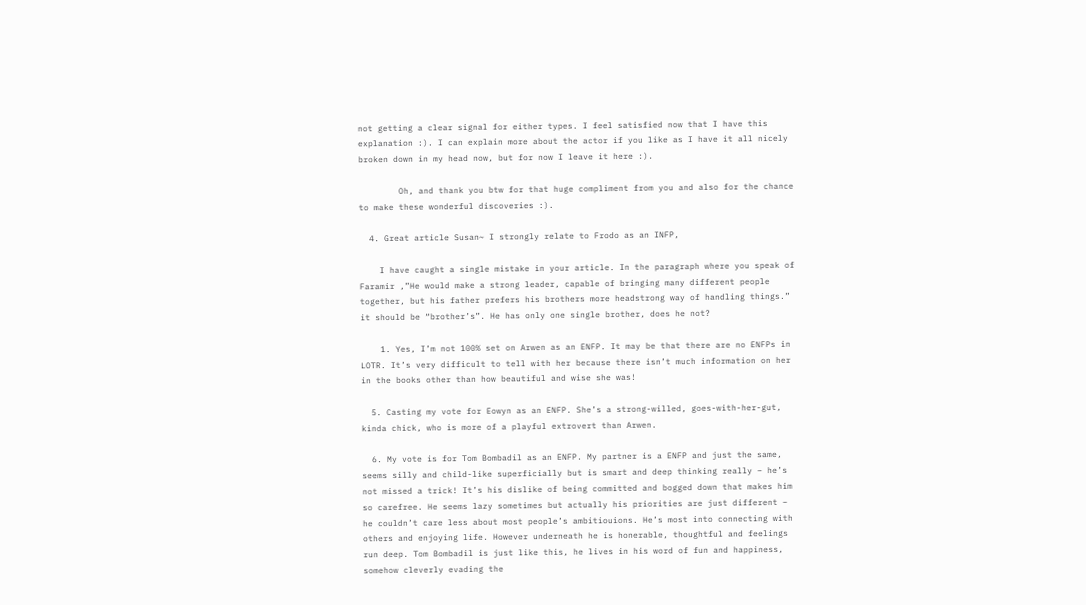not getting a clear signal for either types. I feel satisfied now that I have this explanation :). I can explain more about the actor if you like as I have it all nicely broken down in my head now, but for now I leave it here :).

        Oh, and thank you btw for that huge compliment from you and also for the chance to make these wonderful discoveries :).

  4. Great article Susan~ I strongly relate to Frodo as an INFP,

    I have caught a single mistake in your article. In the paragraph where you speak of Faramir ,”He would make a strong leader, capable of bringing many different people together, but his father prefers his brothers more headstrong way of handling things.” it should be “brother’s”. He has only one single brother, does he not?

    1. Yes, I’m not 100% set on Arwen as an ENFP. It may be that there are no ENFPs in LOTR. It’s very difficult to tell with her because there isn’t much information on her in the books other than how beautiful and wise she was!

  5. Casting my vote for Eowyn as an ENFP. She’s a strong-willed, goes-with-her-gut, kinda chick, who is more of a playful extrovert than Arwen.

  6. My vote is for Tom Bombadil as an ENFP. My partner is a ENFP and just the same, seems silly and child-like superficially but is smart and deep thinking really – he’s not missed a trick! It’s his dislike of being committed and bogged down that makes him so carefree. He seems lazy sometimes but actually his priorities are just different – he couldn’t care less about most people’s ambitiouions. He’s most into connecting with others and enjoying life. However underneath he is honerable, thoughtful and feelings run deep. Tom Bombadil is just like this, he lives in his word of fun and happiness, somehow cleverly evading the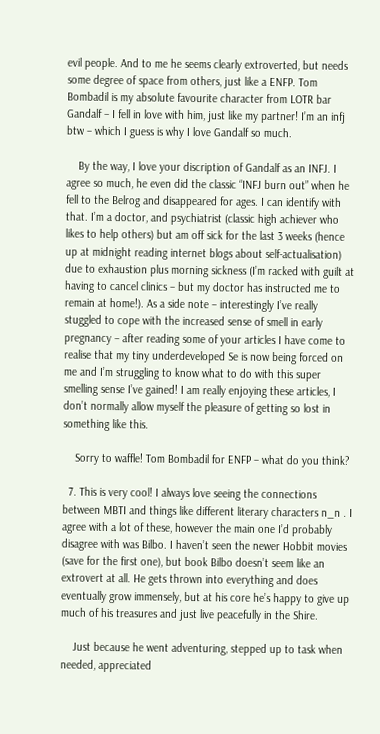evil people. And to me he seems clearly extroverted, but needs some degree of space from others, just like a ENFP. Tom Bombadil is my absolute favourite character from LOTR bar Gandalf – I fell in love with him, just like my partner! I’m an infj btw – which I guess is why I love Gandalf so much.

    By the way, I love your discription of Gandalf as an INFJ. I agree so much, he even did the classic “INFJ burn out” when he fell to the Belrog and disappeared for ages. I can identify with that. I’m a doctor, and psychiatrist (classic high achiever who likes to help others) but am off sick for the last 3 weeks (hence up at midnight reading internet blogs about self-actualisation) due to exhaustion plus morning sickness (I’m racked with guilt at having to cancel clinics – but my doctor has instructed me to remain at home!). As a side note – interestingly I’ve really stuggled to cope with the increased sense of smell in early pregnancy – after reading some of your articles I have come to realise that my tiny underdeveloped Se is now being forced on me and I’m struggling to know what to do with this super smelling sense I’ve gained! I am really enjoying these articles, I don’t normally allow myself the pleasure of getting so lost in something like this.

    Sorry to waffle! Tom Bombadil for ENFP – what do you think?

  7. This is very cool! I always love seeing the connections between MBTI and things like different literary characters n_n . I agree with a lot of these, however the main one I’d probably disagree with was Bilbo. I haven’t seen the newer Hobbit movies (save for the first one), but book Bilbo doesn’t seem like an extrovert at all. He gets thrown into everything and does eventually grow immensely, but at his core he’s happy to give up much of his treasures and just live peacefully in the Shire.

    Just because he went adventuring, stepped up to task when needed, appreciated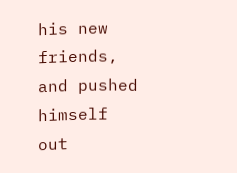his new friends, and pushed himself out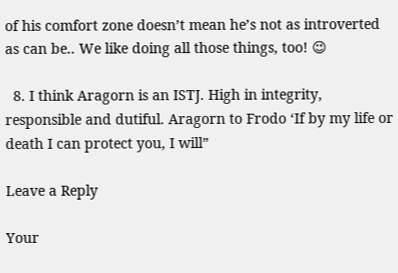of his comfort zone doesn’t mean he’s not as introverted as can be.. We like doing all those things, too! 😉

  8. I think Aragorn is an ISTJ. High in integrity, responsible and dutiful. Aragorn to Frodo ‘If by my life or death I can protect you, I will”

Leave a Reply

Your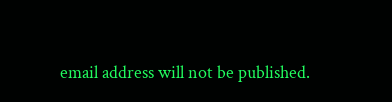email address will not be published.